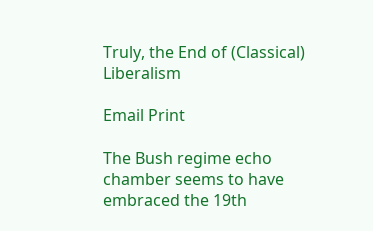Truly, the End of (Classical) Liberalism

Email Print

The Bush regime echo chamber seems to have embraced the 19th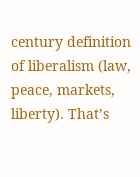century definition of liberalism (law, peace, markets, liberty). That’s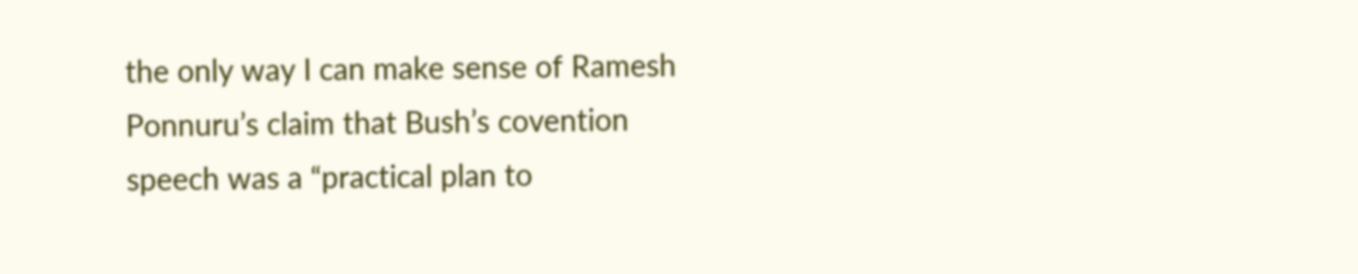the only way I can make sense of Ramesh Ponnuru’s claim that Bush’s covention speech was a “practical plan to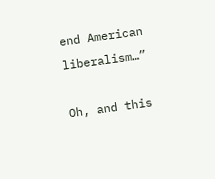end American liberalism…”

Oh, and this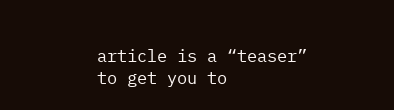article is a “teaser” to get you to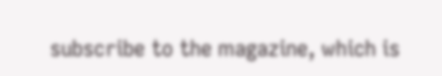subscribe to the magazine, which is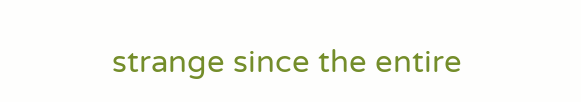strange since the entire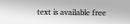text is available free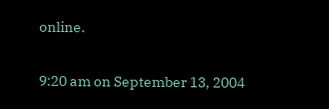online.

9:20 am on September 13, 2004